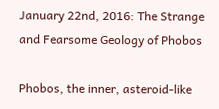January 22nd, 2016: The Strange and Fearsome Geology of Phobos

Phobos, the inner, asteroid-like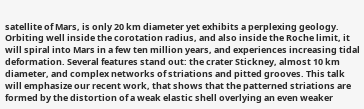satellite of Mars, is only 20 km diameter yet exhibits a perplexing geology. Orbiting well inside the corotation radius, and also inside the Roche limit, it will spiral into Mars in a few ten million years, and experiences increasing tidal deformation. Several features stand out: the crater Stickney, almost 10 km diameter, and complex networks of striations and pitted grooves. This talk will emphasize our recent work, that shows that the patterned striations are formed by the distortion of a weak elastic shell overlying an even weaker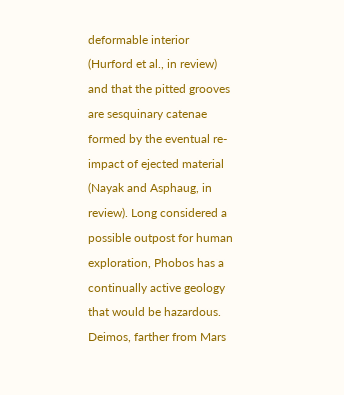deformable interior (Hurford et al., in review) and that the pitted grooves are sesquinary catenae formed by the eventual re-impact of ejected material (Nayak and Asphaug, in review). Long considered a possible outpost for human exploration, Phobos has a continually active geology that would be hazardous. Deimos, farther from Mars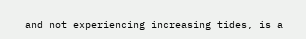and not experiencing increasing tides, is a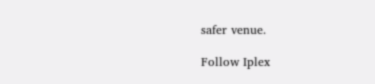safer venue.

Follow Iplex